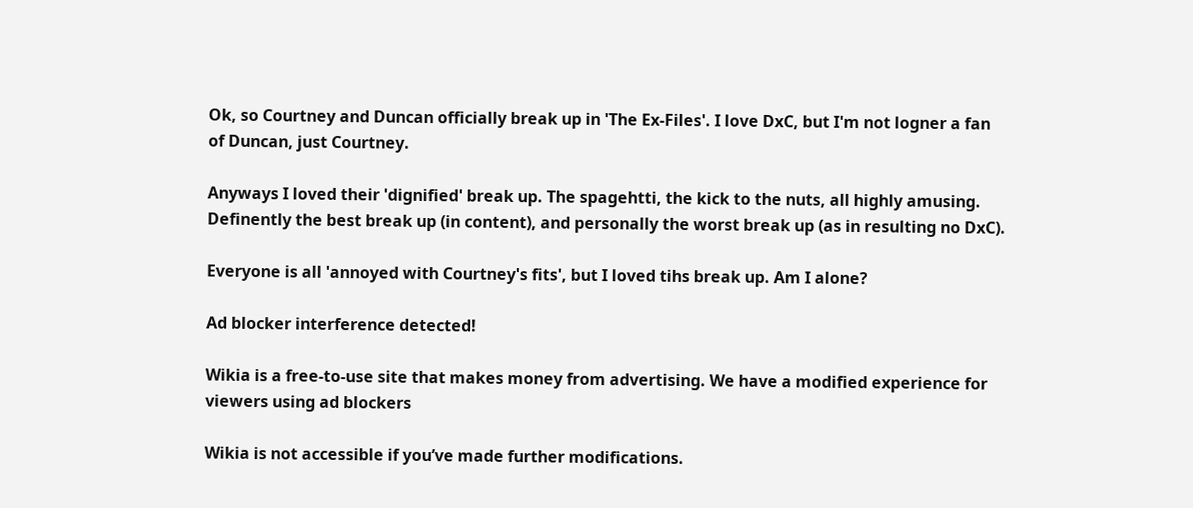Ok, so Courtney and Duncan officially break up in 'The Ex-Files'. I love DxC, but I'm not logner a fan of Duncan, just Courtney.

Anyways I loved their 'dignified' break up. The spagehtti, the kick to the nuts, all highly amusing. Definently the best break up (in content), and personally the worst break up (as in resulting no DxC).

Everyone is all 'annoyed with Courtney's fits', but I loved tihs break up. Am I alone?

Ad blocker interference detected!

Wikia is a free-to-use site that makes money from advertising. We have a modified experience for viewers using ad blockers

Wikia is not accessible if you’ve made further modifications.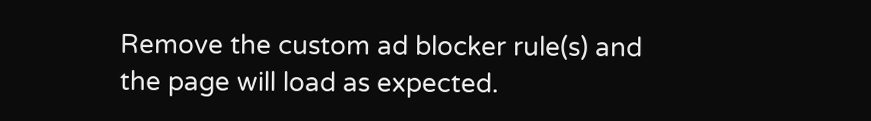Remove the custom ad blocker rule(s) and the page will load as expected.